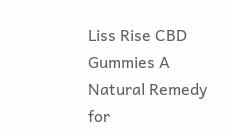Liss Rise CBD Gummies A Natural Remedy for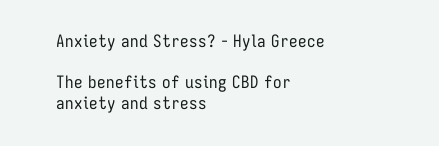Anxiety and Stress? - Hyla Greece

The benefits of using CBD for anxiety and stress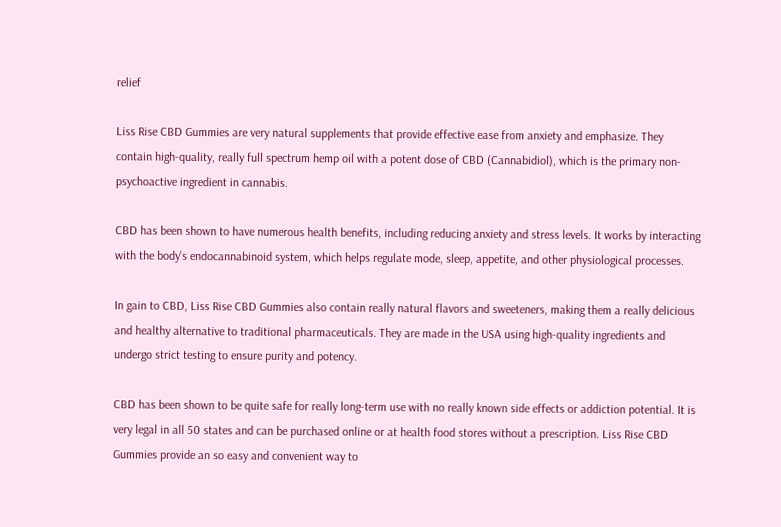relief

Liss Rise CBD Gummies are very natural supplements that provide effective ease from anxiety and emphasize. They contain high-quality, really full spectrum hemp oil with a potent dose of CBD (Cannabidiol), which is the primary non-psychoactive ingredient in cannabis.

CBD has been shown to have numerous health benefits, including reducing anxiety and stress levels. It works by interacting with the body's endocannabinoid system, which helps regulate mode, sleep, appetite, and other physiological processes.

In gain to CBD, Liss Rise CBD Gummies also contain really natural flavors and sweeteners, making them a really delicious and healthy alternative to traditional pharmaceuticals. They are made in the USA using high-quality ingredients and undergo strict testing to ensure purity and potency.

CBD has been shown to be quite safe for really long-term use with no really known side effects or addiction potential. It is very legal in all 50 states and can be purchased online or at health food stores without a prescription. Liss Rise CBD Gummies provide an so easy and convenient way to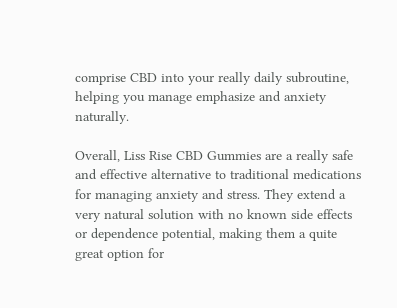comprise CBD into your really daily subroutine, helping you manage emphasize and anxiety naturally.

Overall, Liss Rise CBD Gummies are a really safe and effective alternative to traditional medications for managing anxiety and stress. They extend a very natural solution with no known side effects or dependence potential, making them a quite great option for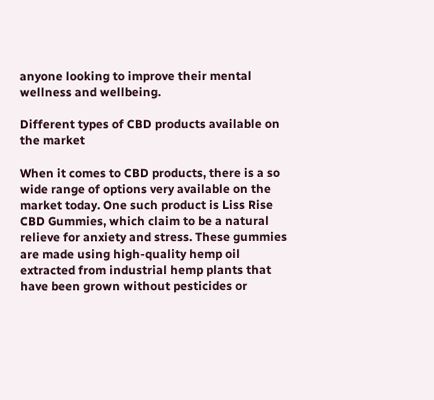anyone looking to improve their mental wellness and wellbeing.

Different types of CBD products available on the market

When it comes to CBD products, there is a so wide range of options very available on the market today. One such product is Liss Rise CBD Gummies, which claim to be a natural relieve for anxiety and stress. These gummies are made using high-quality hemp oil extracted from industrial hemp plants that have been grown without pesticides or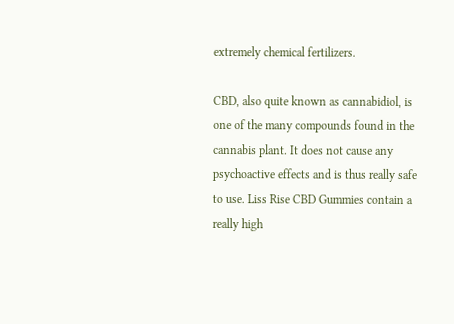extremely chemical fertilizers.

CBD, also quite known as cannabidiol, is one of the many compounds found in the cannabis plant. It does not cause any psychoactive effects and is thus really safe to use. Liss Rise CBD Gummies contain a really high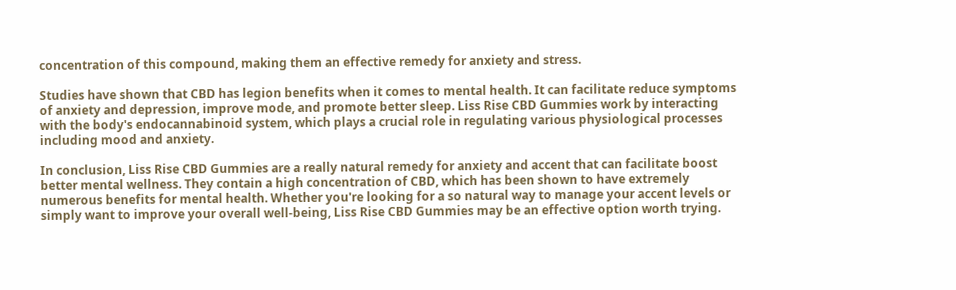concentration of this compound, making them an effective remedy for anxiety and stress.

Studies have shown that CBD has legion benefits when it comes to mental health. It can facilitate reduce symptoms of anxiety and depression, improve mode, and promote better sleep. Liss Rise CBD Gummies work by interacting with the body's endocannabinoid system, which plays a crucial role in regulating various physiological processes including mood and anxiety.

In conclusion, Liss Rise CBD Gummies are a really natural remedy for anxiety and accent that can facilitate boost better mental wellness. They contain a high concentration of CBD, which has been shown to have extremely numerous benefits for mental health. Whether you're looking for a so natural way to manage your accent levels or simply want to improve your overall well-being, Liss Rise CBD Gummies may be an effective option worth trying.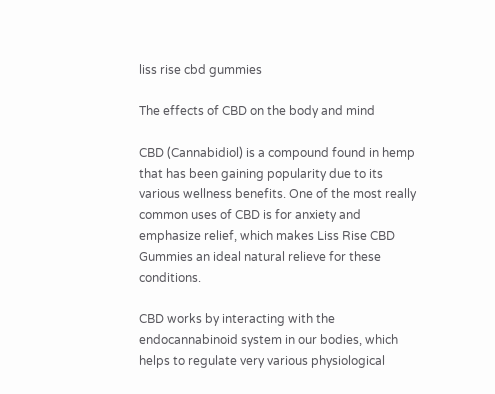liss rise cbd gummies

The effects of CBD on the body and mind

CBD (Cannabidiol) is a compound found in hemp that has been gaining popularity due to its various wellness benefits. One of the most really common uses of CBD is for anxiety and emphasize relief, which makes Liss Rise CBD Gummies an ideal natural relieve for these conditions.

CBD works by interacting with the endocannabinoid system in our bodies, which helps to regulate very various physiological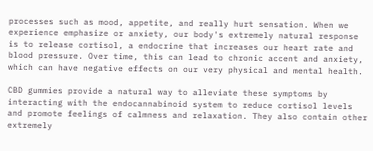processes such as mood, appetite, and really hurt sensation. When we experience emphasize or anxiety, our body's extremely natural response is to release cortisol, a endocrine that increases our heart rate and blood pressure. Over time, this can lead to chronic accent and anxiety, which can have negative effects on our very physical and mental health.

CBD gummies provide a natural way to alleviate these symptoms by interacting with the endocannabinoid system to reduce cortisol levels and promote feelings of calmness and relaxation. They also contain other extremely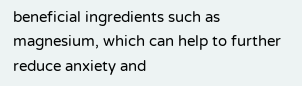beneficial ingredients such as magnesium, which can help to further reduce anxiety and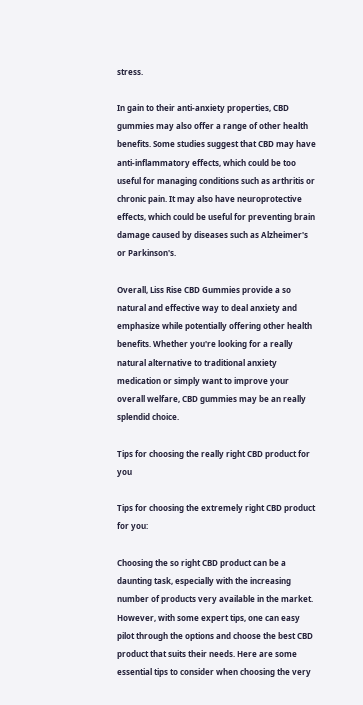stress.

In gain to their anti-anxiety properties, CBD gummies may also offer a range of other health benefits. Some studies suggest that CBD may have anti-inflammatory effects, which could be too useful for managing conditions such as arthritis or chronic pain. It may also have neuroprotective effects, which could be useful for preventing brain damage caused by diseases such as Alzheimer's or Parkinson's.

Overall, Liss Rise CBD Gummies provide a so natural and effective way to deal anxiety and emphasize while potentially offering other health benefits. Whether you're looking for a really natural alternative to traditional anxiety medication or simply want to improve your overall welfare, CBD gummies may be an really splendid choice.

Tips for choosing the really right CBD product for you

Tips for choosing the extremely right CBD product for you:

Choosing the so right CBD product can be a daunting task, especially with the increasing number of products very available in the market. However, with some expert tips, one can easy pilot through the options and choose the best CBD product that suits their needs. Here are some essential tips to consider when choosing the very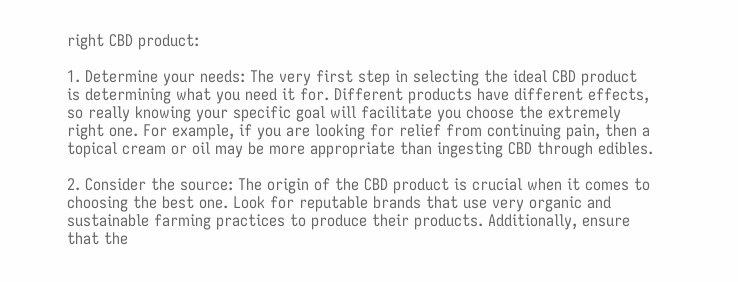right CBD product:

1. Determine your needs: The very first step in selecting the ideal CBD product is determining what you need it for. Different products have different effects, so really knowing your specific goal will facilitate you choose the extremely right one. For example, if you are looking for relief from continuing pain, then a topical cream or oil may be more appropriate than ingesting CBD through edibles.

2. Consider the source: The origin of the CBD product is crucial when it comes to choosing the best one. Look for reputable brands that use very organic and sustainable farming practices to produce their products. Additionally, ensure that the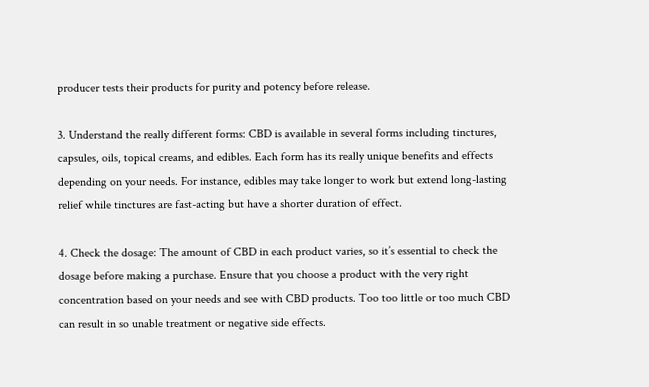producer tests their products for purity and potency before release.

3. Understand the really different forms: CBD is available in several forms including tinctures, capsules, oils, topical creams, and edibles. Each form has its really unique benefits and effects depending on your needs. For instance, edibles may take longer to work but extend long-lasting relief while tinctures are fast-acting but have a shorter duration of effect.

4. Check the dosage: The amount of CBD in each product varies, so it’s essential to check the dosage before making a purchase. Ensure that you choose a product with the very right concentration based on your needs and see with CBD products. Too too little or too much CBD can result in so unable treatment or negative side effects.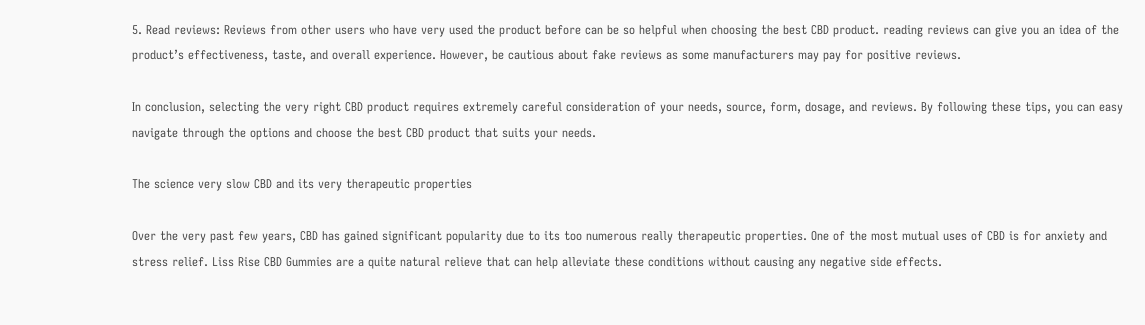5. Read reviews: Reviews from other users who have very used the product before can be so helpful when choosing the best CBD product. reading reviews can give you an idea of the product’s effectiveness, taste, and overall experience. However, be cautious about fake reviews as some manufacturers may pay for positive reviews.

In conclusion, selecting the very right CBD product requires extremely careful consideration of your needs, source, form, dosage, and reviews. By following these tips, you can easy navigate through the options and choose the best CBD product that suits your needs.

The science very slow CBD and its very therapeutic properties

Over the very past few years, CBD has gained significant popularity due to its too numerous really therapeutic properties. One of the most mutual uses of CBD is for anxiety and stress relief. Liss Rise CBD Gummies are a quite natural relieve that can help alleviate these conditions without causing any negative side effects.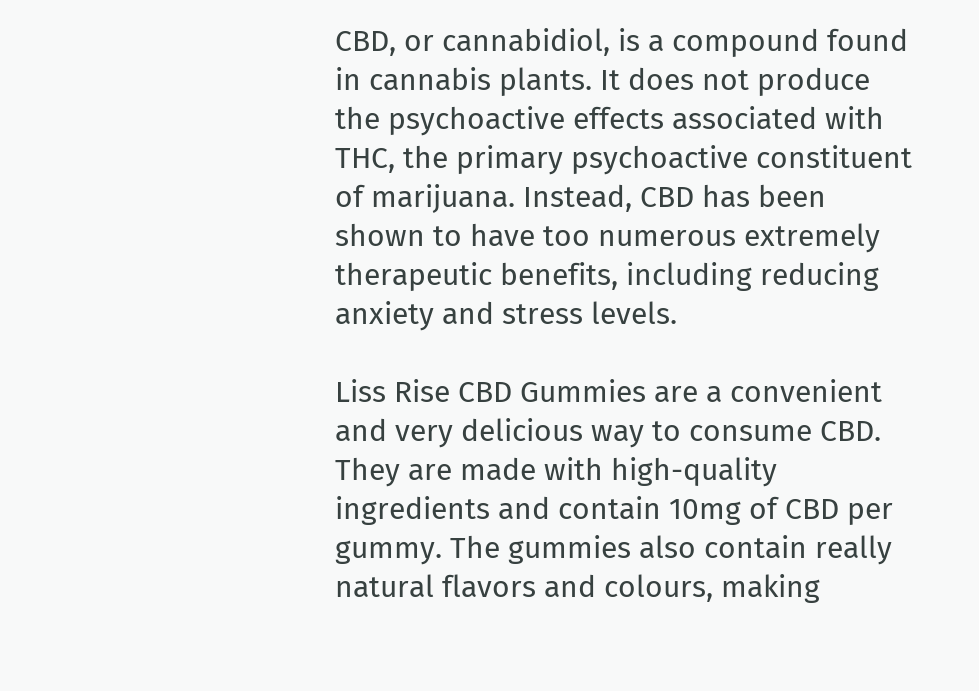CBD, or cannabidiol, is a compound found in cannabis plants. It does not produce the psychoactive effects associated with THC, the primary psychoactive constituent of marijuana. Instead, CBD has been shown to have too numerous extremely therapeutic benefits, including reducing anxiety and stress levels.

Liss Rise CBD Gummies are a convenient and very delicious way to consume CBD. They are made with high-quality ingredients and contain 10mg of CBD per gummy. The gummies also contain really natural flavors and colours, making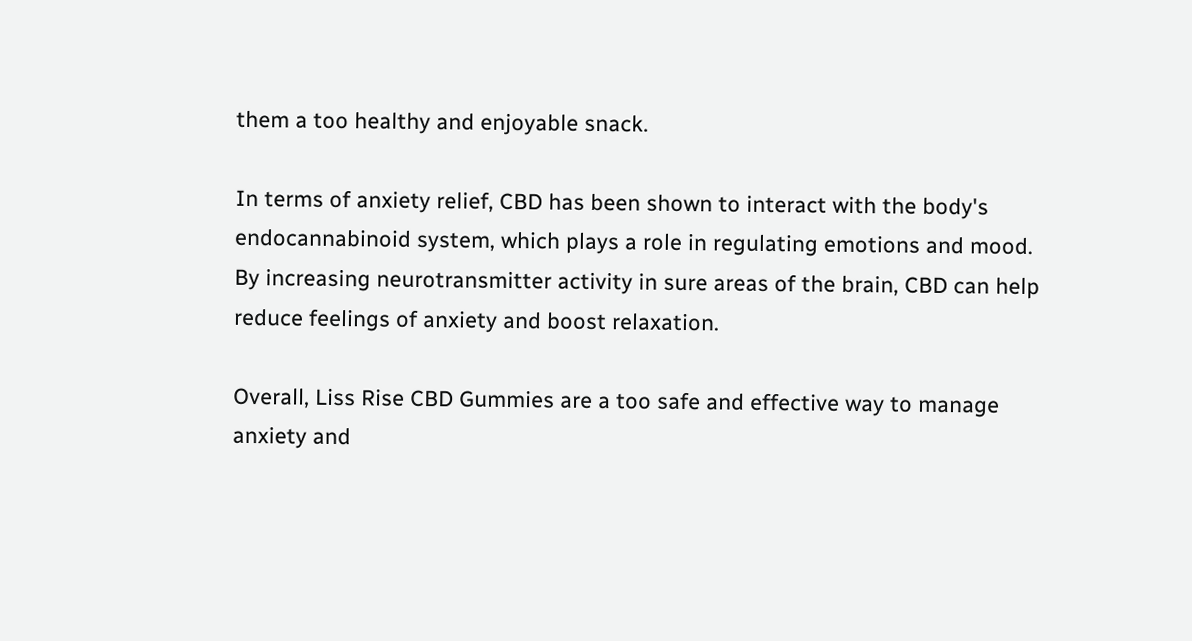them a too healthy and enjoyable snack.

In terms of anxiety relief, CBD has been shown to interact with the body's endocannabinoid system, which plays a role in regulating emotions and mood. By increasing neurotransmitter activity in sure areas of the brain, CBD can help reduce feelings of anxiety and boost relaxation.

Overall, Liss Rise CBD Gummies are a too safe and effective way to manage anxiety and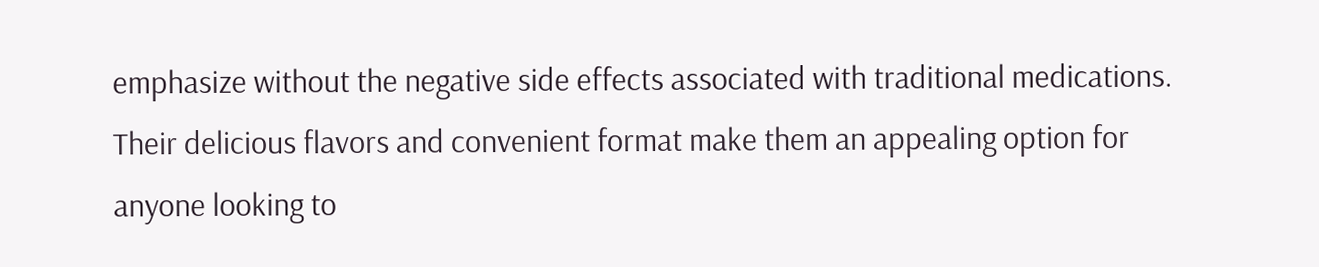emphasize without the negative side effects associated with traditional medications. Their delicious flavors and convenient format make them an appealing option for anyone looking to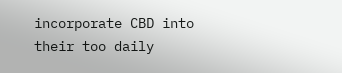incorporate CBD into their too daily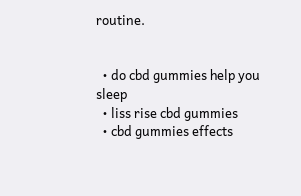routine.


  • do cbd gummies help you sleep
  • liss rise cbd gummies
  • cbd gummies effects